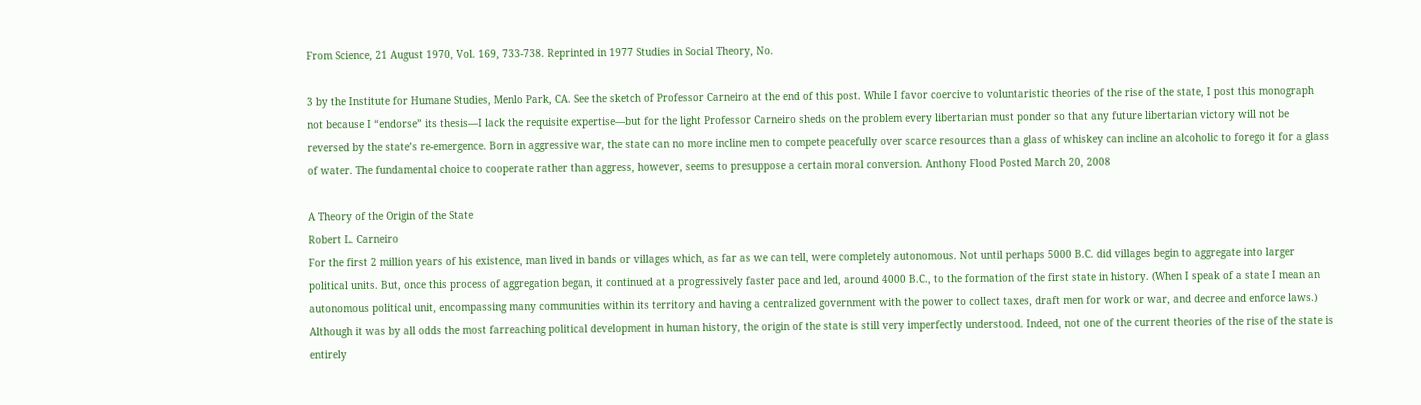From Science, 21 August 1970, Vol. 169, 733-738. Reprinted in 1977 Studies in Social Theory, No.

3 by the Institute for Humane Studies, Menlo Park, CA. See the sketch of Professor Carneiro at the end of this post. While I favor coercive to voluntaristic theories of the rise of the state, I post this monograph not because I “endorse” its thesis—I lack the requisite expertise—but for the light Professor Carneiro sheds on the problem every libertarian must ponder so that any future libertarian victory will not be reversed by the state’s re-emergence. Born in aggressive war, the state can no more incline men to compete peacefully over scarce resources than a glass of whiskey can incline an alcoholic to forego it for a glass of water. The fundamental choice to cooperate rather than aggress, however, seems to presuppose a certain moral conversion. Anthony Flood Posted March 20, 2008

A Theory of the Origin of the State
Robert L. Carneiro
For the first 2 million years of his existence, man lived in bands or villages which, as far as we can tell, were completely autonomous. Not until perhaps 5000 B.C. did villages begin to aggregate into larger political units. But, once this process of aggregation began, it continued at a progressively faster pace and led, around 4000 B.C., to the formation of the first state in history. (When I speak of a state I mean an autonomous political unit, encompassing many communities within its territory and having a centralized government with the power to collect taxes, draft men for work or war, and decree and enforce laws.) Although it was by all odds the most farreaching political development in human history, the origin of the state is still very imperfectly understood. Indeed, not one of the current theories of the rise of the state is entirely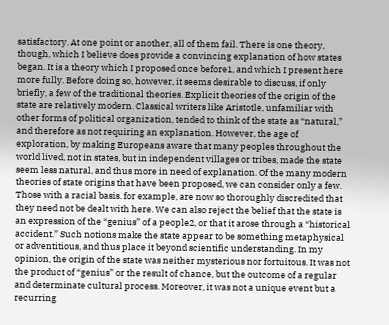satisfactory. At one point or another, all of them fail. There is one theory, though, which I believe does provide a convincing explanation of how states began. It is a theory which I proposed once before1, and which I present here more fully. Before doing so, however, it seems desirable to discuss, if only briefly, a few of the traditional theories. Explicit theories of the origin of the state are relatively modern. Classical writers like Aristotle, unfamiliar with other forms of political organization, tended to think of the state as “natural,” and therefore as not requiring an explanation. However, the age of exploration, by making Europeans aware that many peoples throughout the world lived, not in states, but in independent villages or tribes, made the state seem less natural, and thus more in need of explanation. Of the many modern theories of state origins that have been proposed, we can consider only a few. Those with a racial basis. for example, are now so thoroughly discredited that they need not be dealt with here. We can also reject the belief that the state is an expression of the “genius” of a people2, or that it arose through a “historical accident.” Such notions make the state appear to be something metaphysical or adventitious, and thus place it beyond scientific understanding. In my opinion, the origin of the state was neither mysterious nor fortuitous. It was not the product of “genius” or the result of chance, but the outcome of a regular and determinate cultural process. Moreover, it was not a unique event but a recurring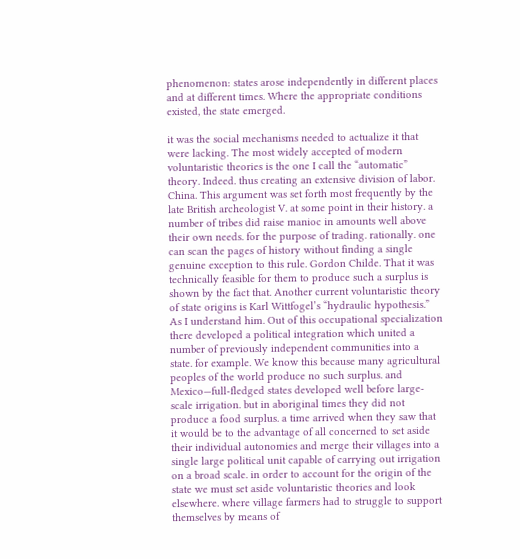phenomenon: states arose independently in different places and at different times. Where the appropriate conditions existed, the state emerged.

it was the social mechanisms needed to actualize it that were lacking. The most widely accepted of modern voluntaristic theories is the one I call the “automatic” theory. Indeed. thus creating an extensive division of labor. China. This argument was set forth most frequently by the late British archeologist V. at some point in their history. a number of tribes did raise manioc in amounts well above their own needs. for the purpose of trading. rationally. one can scan the pages of history without finding a single genuine exception to this rule. Gordon Childe. That it was technically feasible for them to produce such a surplus is shown by the fact that. Another current voluntaristic theory of state origins is Karl Wittfogel’s “hydraulic hypothesis.” As I understand him. Out of this occupational specialization there developed a political integration which united a number of previously independent communities into a state. for example. We know this because many agricultural peoples of the world produce no such surplus. and Mexico—full-fledged states developed well before large-scale irrigation. but in aboriginal times they did not produce a food surplus. a time arrived when they saw that it would be to the advantage of all concerned to set aside their individual autonomies and merge their villages into a single large political unit capable of carrying out irrigation on a broad scale. in order to account for the origin of the state we must set aside voluntaristic theories and look elsewhere. where village farmers had to struggle to support themselves by means of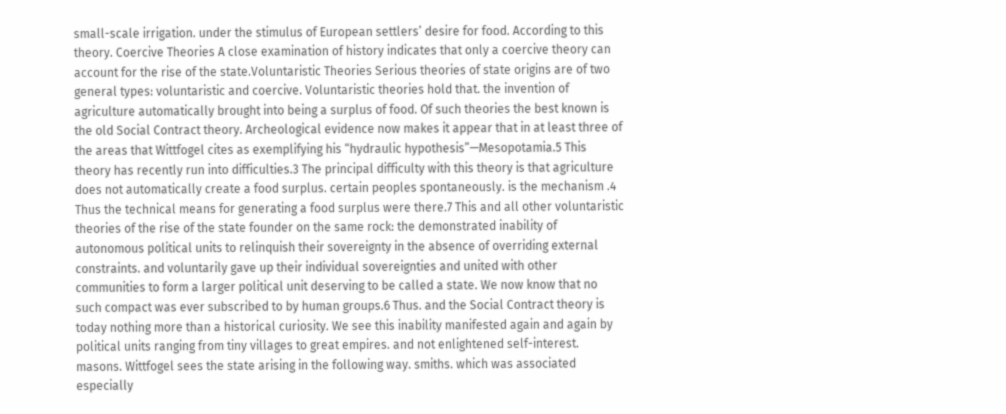small-scale irrigation. under the stimulus of European settlers’ desire for food. According to this theory. Coercive Theories A close examination of history indicates that only a coercive theory can account for the rise of the state.Voluntaristic Theories Serious theories of state origins are of two general types: voluntaristic and coercive. Voluntaristic theories hold that. the invention of agriculture automatically brought into being a surplus of food. Of such theories the best known is the old Social Contract theory. Archeological evidence now makes it appear that in at least three of the areas that Wittfogel cites as exemplifying his “hydraulic hypothesis”—Mesopotamia.5 This theory has recently run into difficulties.3 The principal difficulty with this theory is that agriculture does not automatically create a food surplus. certain peoples spontaneously. is the mechanism .4 Thus the technical means for generating a food surplus were there.7 This and all other voluntaristic theories of the rise of the state founder on the same rock: the demonstrated inability of autonomous political units to relinquish their sovereignty in the absence of overriding external constraints. and voluntarily gave up their individual sovereignties and united with other communities to form a larger political unit deserving to be called a state. We now know that no such compact was ever subscribed to by human groups.6 Thus. and the Social Contract theory is today nothing more than a historical curiosity. We see this inability manifested again and again by political units ranging from tiny villages to great empires. and not enlightened self-interest. masons. Wittfogel sees the state arising in the following way. smiths. which was associated especially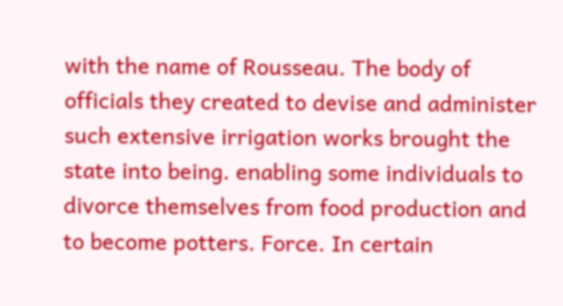with the name of Rousseau. The body of officials they created to devise and administer such extensive irrigation works brought the state into being. enabling some individuals to divorce themselves from food production and to become potters. Force. In certain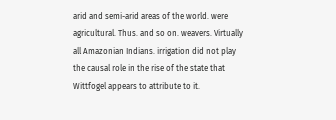arid and semi-arid areas of the world. were agricultural. Thus. and so on. weavers. Virtually all Amazonian Indians. irrigation did not play the causal role in the rise of the state that Wittfogel appears to attribute to it.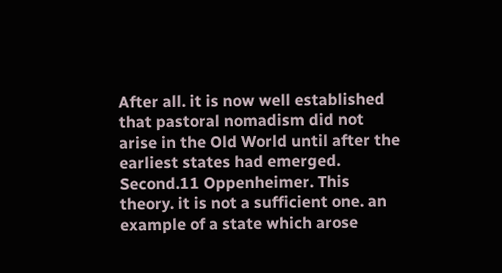After all. it is now well established that pastoral nomadism did not arise in the Old World until after the earliest states had emerged. Second.11 Oppenheimer. This theory. it is not a sufficient one. an example of a state which arose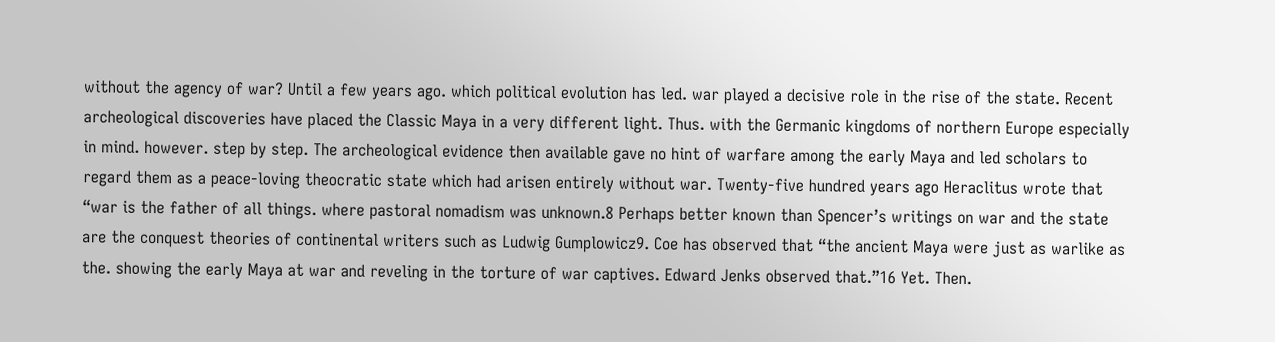without the agency of war? Until a few years ago. which political evolution has led. war played a decisive role in the rise of the state. Recent archeological discoveries have placed the Classic Maya in a very different light. Thus. with the Germanic kingdoms of northern Europe especially in mind. however. step by step. The archeological evidence then available gave no hint of warfare among the early Maya and led scholars to regard them as a peace-loving theocratic state which had arisen entirely without war. Twenty-five hundred years ago Heraclitus wrote that “war is the father of all things. where pastoral nomadism was unknown.8 Perhaps better known than Spencer’s writings on war and the state are the conquest theories of continental writers such as Ludwig Gumplowicz9. Coe has observed that “the ancient Maya were just as warlike as the. showing the early Maya at war and reveling in the torture of war captives. Edward Jenks observed that.”16 Yet. Then.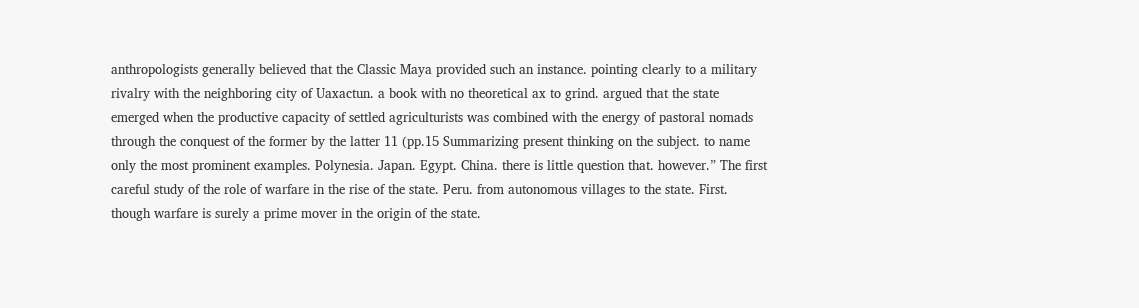anthropologists generally believed that the Classic Maya provided such an instance. pointing clearly to a military rivalry with the neighboring city of Uaxactun. a book with no theoretical ax to grind. argued that the state emerged when the productive capacity of settled agriculturists was combined with the energy of pastoral nomads through the conquest of the former by the latter 11 (pp.15 Summarizing present thinking on the subject. to name only the most prominent examples. Polynesia. Japan. Egypt. China. there is little question that. however.” The first careful study of the role of warfare in the rise of the state. Peru. from autonomous villages to the state. First. though warfare is surely a prime mover in the origin of the state.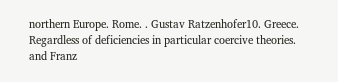northern Europe. Rome. . Gustav Ratzenhofer10. Greece. Regardless of deficiencies in particular coercive theories. and Franz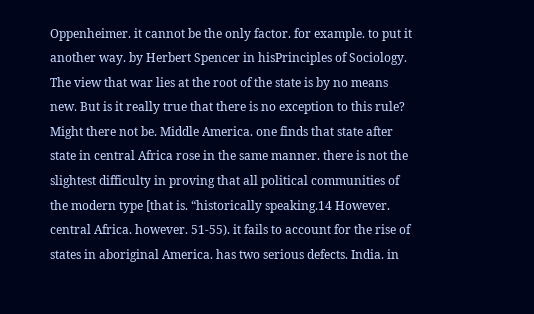Oppenheimer. it cannot be the only factor. for example. to put it another way. by Herbert Spencer in hisPrinciples of Sociology. The view that war lies at the root of the state is by no means new. But is it really true that there is no exception to this rule? Might there not be. Middle America. one finds that state after state in central Africa rose in the same manner. there is not the slightest difficulty in proving that all political communities of the modern type [that is. “historically speaking.14 However. central Africa. however. 51-55). it fails to account for the rise of states in aboriginal America. has two serious defects. India. in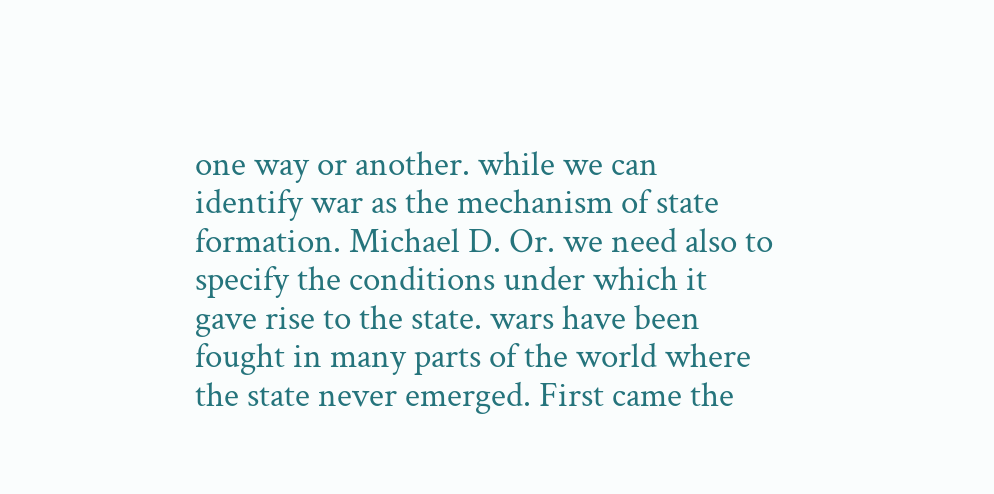one way or another. while we can identify war as the mechanism of state formation. Michael D. Or. we need also to specify the conditions under which it gave rise to the state. wars have been fought in many parts of the world where the state never emerged. First came the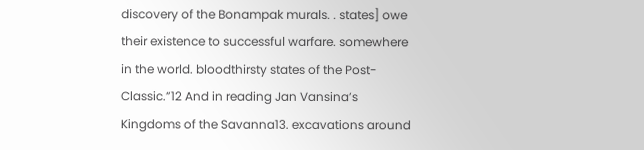discovery of the Bonampak murals. . states] owe their existence to successful warfare. somewhere in the world. bloodthirsty states of the Post-Classic.”12 And in reading Jan Vansina’s Kingdoms of the Savanna13. excavations around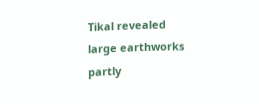Tikal revealed large earthworks partly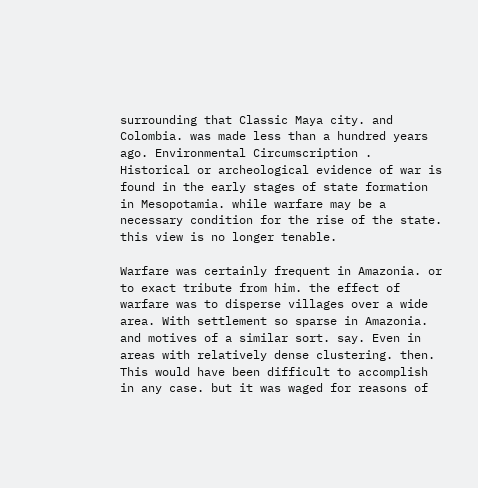surrounding that Classic Maya city. and Colombia. was made less than a hundred years ago. Environmental Circumscription . Historical or archeological evidence of war is found in the early stages of state formation in Mesopotamia. while warfare may be a necessary condition for the rise of the state. this view is no longer tenable.

Warfare was certainly frequent in Amazonia. or to exact tribute from him. the effect of warfare was to disperse villages over a wide area. With settlement so sparse in Amazonia. and motives of a similar sort. say. Even in areas with relatively dense clustering. then. This would have been difficult to accomplish in any case. but it was waged for reasons of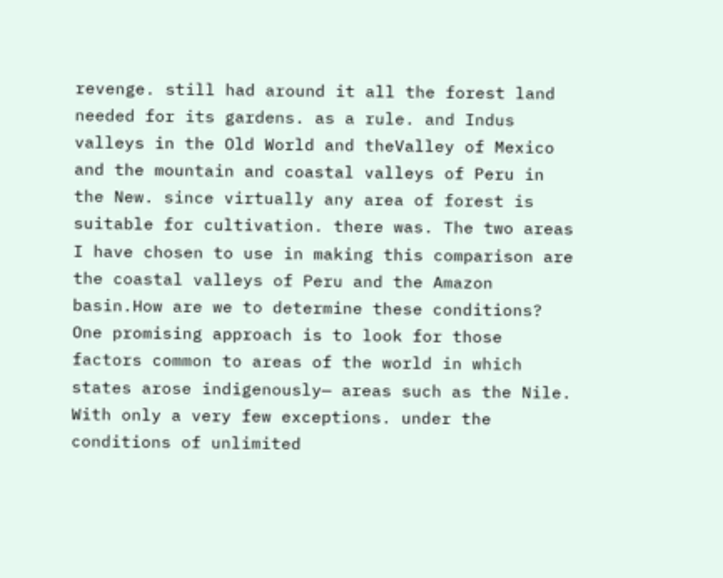revenge. still had around it all the forest land needed for its gardens. as a rule. and Indus valleys in the Old World and theValley of Mexico and the mountain and coastal valleys of Peru in the New. since virtually any area of forest is suitable for cultivation. there was. The two areas I have chosen to use in making this comparison are the coastal valleys of Peru and the Amazon basin.How are we to determine these conditions? One promising approach is to look for those factors common to areas of the world in which states arose indigenously— areas such as the Nile. With only a very few exceptions. under the conditions of unlimited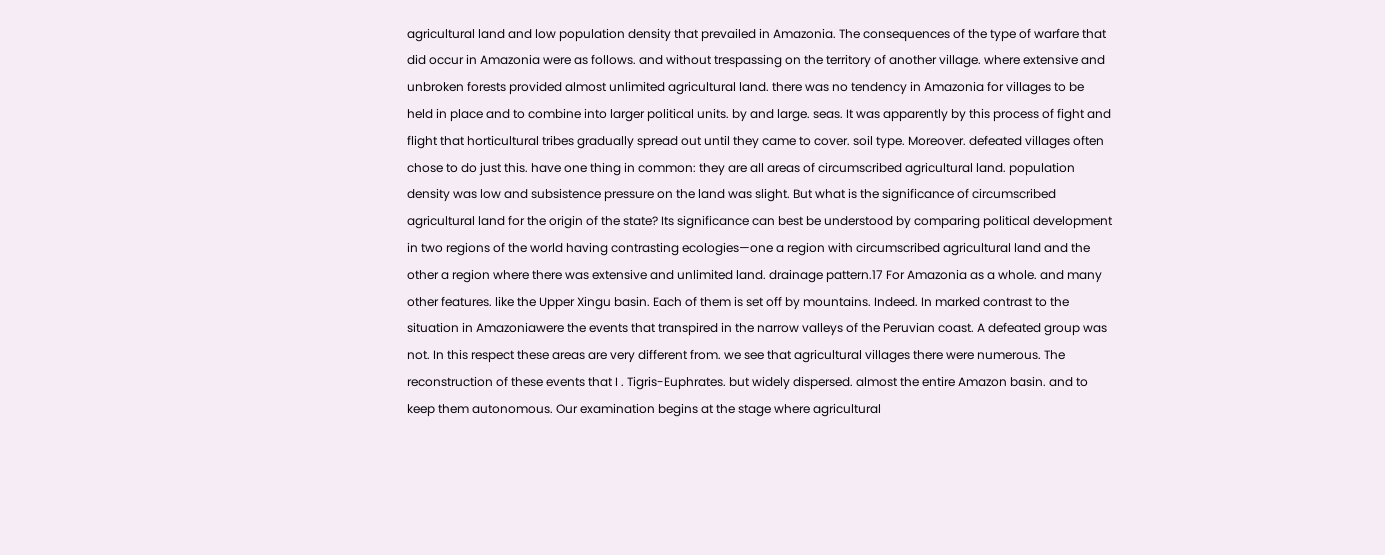agricultural land and low population density that prevailed in Amazonia. The consequences of the type of warfare that did occur in Amazonia were as follows. and without trespassing on the territory of another village. where extensive and unbroken forests provided almost unlimited agricultural land. there was no tendency in Amazonia for villages to be held in place and to combine into larger political units. by and large. seas. It was apparently by this process of fight and flight that horticultural tribes gradually spread out until they came to cover. soil type. Moreover. defeated villages often chose to do just this. have one thing in common: they are all areas of circumscribed agricultural land. population density was low and subsistence pressure on the land was slight. But what is the significance of circumscribed agricultural land for the origin of the state? Its significance can best be understood by comparing political development in two regions of the world having contrasting ecologies—one a region with circumscribed agricultural land and the other a region where there was extensive and unlimited land. drainage pattern.17 For Amazonia as a whole. and many other features. like the Upper Xingu basin. Each of them is set off by mountains. Indeed. In marked contrast to the situation in Amazoniawere the events that transpired in the narrow valleys of the Peruvian coast. A defeated group was not. In this respect these areas are very different from. we see that agricultural villages there were numerous. The reconstruction of these events that I . Tigris-Euphrates. but widely dispersed. almost the entire Amazon basin. and to keep them autonomous. Our examination begins at the stage where agricultural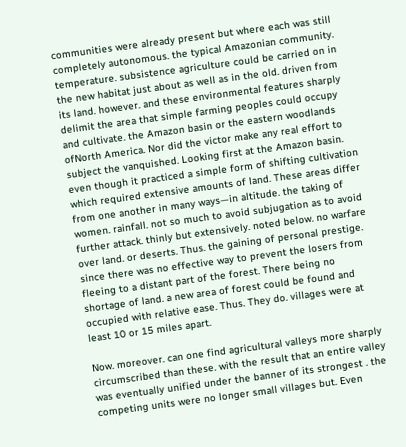communities were already present but where each was still completely autonomous. the typical Amazonian community. temperature. subsistence agriculture could be carried on in the new habitat just about as well as in the old. driven from its land. however. and these environmental features sharply delimit the area that simple farming peoples could occupy and cultivate. the Amazon basin or the eastern woodlands ofNorth America. Nor did the victor make any real effort to subject the vanquished. Looking first at the Amazon basin. even though it practiced a simple form of shifting cultivation which required extensive amounts of land. These areas differ from one another in many ways—in altitude. the taking of women. rainfall. not so much to avoid subjugation as to avoid further attack. thinly but extensively. noted below. no warfare over land. or deserts. Thus. the gaining of personal prestige. since there was no effective way to prevent the losers from fleeing to a distant part of the forest. There being no shortage of land. a new area of forest could be found and occupied with relative ease. Thus. They do. villages were at least 10 or 15 miles apart.

Now. moreover. can one find agricultural valleys more sharply circumscribed than these. with the result that an entire valley was eventually unified under the banner of its strongest . the competing units were no longer small villages but. Even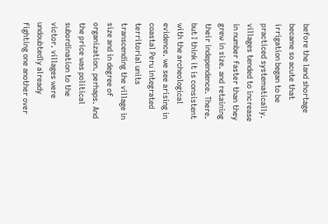before the land shortage became so acute that irrigation began to be practiced systematically. villages tended to increase in number faster than they grew in size. and retaining their independence. There. but I think it is consistent with the archeological evidence. we see arising in coastal Peru integrated territorial units transcending the village in size and in degree of organization. perhaps. And the price was political subordination to the victor. villages were undoubtedly already fighting one another over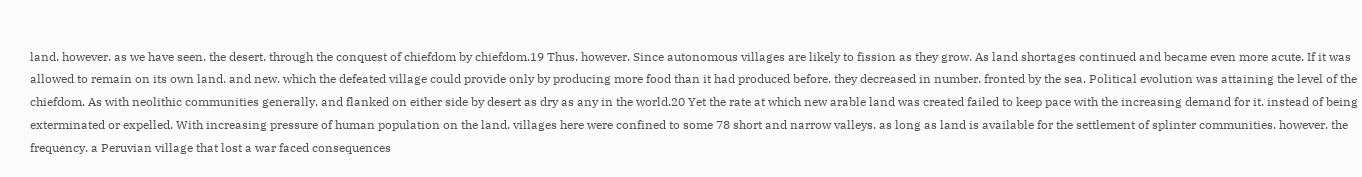land. however. as we have seen. the desert. through the conquest of chiefdom by chiefdom.19 Thus. however. Since autonomous villages are likely to fission as they grow. As land shortages continued and became even more acute. If it was allowed to remain on its own land. and new. which the defeated village could provide only by producing more food than it had produced before. they decreased in number. fronted by the sea. Political evolution was attaining the level of the chiefdom. As with neolithic communities generally. and flanked on either side by desert as dry as any in the world.20 Yet the rate at which new arable land was created failed to keep pace with the increasing demand for it. instead of being exterminated or expelled. With increasing pressure of human population on the land. villages here were confined to some 78 short and narrow valleys. as long as land is available for the settlement of splinter communities. however. the frequency. a Peruvian village that lost a war faced consequences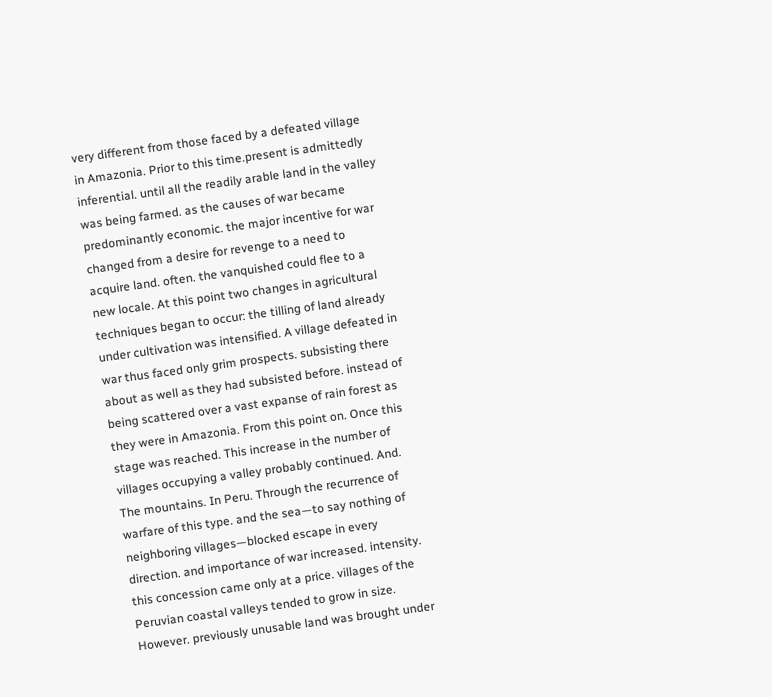very different from those faced by a defeated village in Amazonia. Prior to this time.present is admittedly inferential. until all the readily arable land in the valley was being farmed. as the causes of war became predominantly economic. the major incentive for war changed from a desire for revenge to a need to acquire land. often. the vanquished could flee to a new locale. At this point two changes in agricultural techniques began to occur: the tilling of land already under cultivation was intensified. A village defeated in war thus faced only grim prospects. subsisting there about as well as they had subsisted before. instead of being scattered over a vast expanse of rain forest as they were in Amazonia. From this point on. Once this stage was reached. This increase in the number of villages occupying a valley probably continued. And. The mountains. In Peru. Through the recurrence of warfare of this type. and the sea—to say nothing of neighboring villages—blocked escape in every direction. and importance of war increased. intensity. this concession came only at a price. villages of the Peruvian coastal valleys tended to grow in size. However. previously unusable land was brought under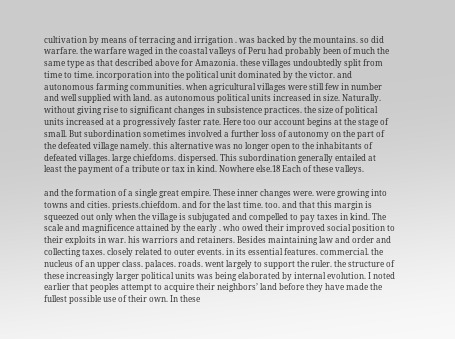cultivation by means of terracing and irrigation . was backed by the mountains. so did warfare. the warfare waged in the coastal valleys of Peru had probably been of much the same type as that described above for Amazonia. these villages undoubtedly split from time to time. incorporation into the political unit dominated by the victor. and autonomous farming communities. when agricultural villages were still few in number and well supplied with land. as autonomous political units increased in size. Naturally. without giving rise to significant changes in subsistence practices. the size of political units increased at a progressively faster rate. Here too our account begins at the stage of small. But subordination sometimes involved a further loss of autonomy on the part of the defeated village namely. this alternative was no longer open to the inhabitants of defeated villages. large chiefdoms. dispersed. This subordination generally entailed at least the payment of a tribute or tax in kind. Nowhere else.18 Each of these valleys.

and the formation of a single great empire. These inner changes were. were growing into towns and cities. priests.chiefdom. and for the last time. too. and that this margin is squeezed out only when the village is subjugated and compelled to pay taxes in kind. The scale and magnificence attained by the early . who owed their improved social position to their exploits in war. his warriors and retainers. Besides maintaining law and order and collecting taxes. closely related to outer events. in its essential features. commercial. the nucleus of an upper class. palaces. roads. went largely to support the ruler. the structure of these increasingly larger political units was being elaborated by internal evolution. I noted earlier that peoples attempt to acquire their neighbors’ land before they have made the fullest possible use of their own. In these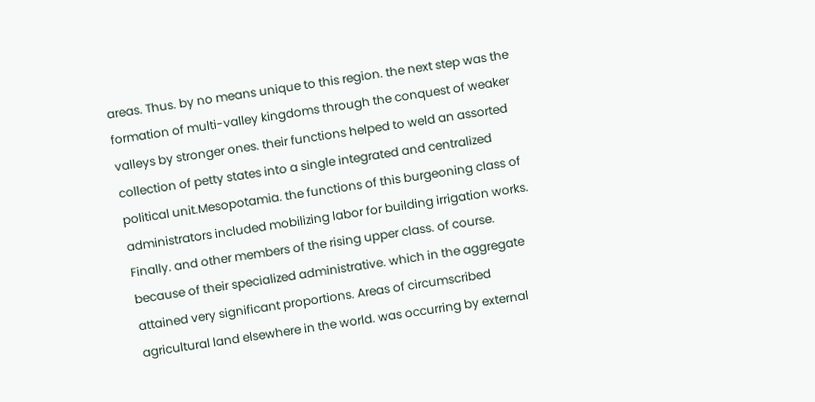areas. Thus. by no means unique to this region. the next step was the formation of multi-valley kingdoms through the conquest of weaker valleys by stronger ones. their functions helped to weld an assorted collection of petty states into a single integrated and centralized political unit.Mesopotamia. the functions of this burgeoning class of administrators included mobilizing labor for building irrigation works. Finally. and other members of the rising upper class. of course. because of their specialized administrative. which in the aggregate attained very significant proportions. Areas of circumscribed agricultural land elsewhere in the world. was occurring by external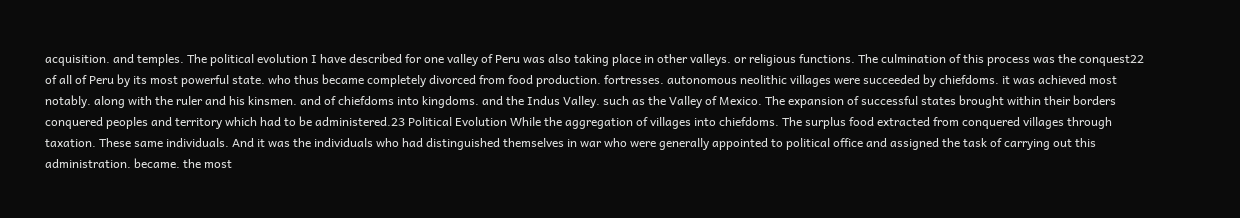acquisition. and temples. The political evolution I have described for one valley of Peru was also taking place in other valleys. or religious functions. The culmination of this process was the conquest22 of all of Peru by its most powerful state. who thus became completely divorced from food production. fortresses. autonomous neolithic villages were succeeded by chiefdoms. it was achieved most notably. along with the ruler and his kinsmen. and of chiefdoms into kingdoms. and the Indus Valley. such as the Valley of Mexico. The expansion of successful states brought within their borders conquered peoples and territory which had to be administered.23 Political Evolution While the aggregation of villages into chiefdoms. The surplus food extracted from conquered villages through taxation. These same individuals. And it was the individuals who had distinguished themselves in war who were generally appointed to political office and assigned the task of carrying out this administration. became. the most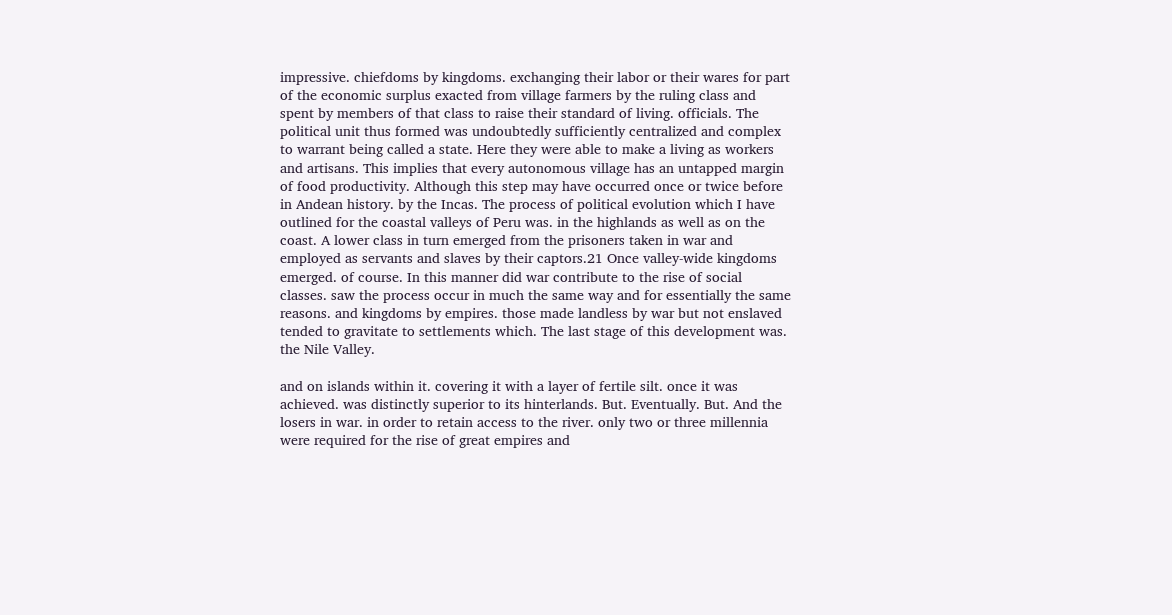impressive. chiefdoms by kingdoms. exchanging their labor or their wares for part of the economic surplus exacted from village farmers by the ruling class and spent by members of that class to raise their standard of living. officials. The political unit thus formed was undoubtedly sufficiently centralized and complex to warrant being called a state. Here they were able to make a living as workers and artisans. This implies that every autonomous village has an untapped margin of food productivity. Although this step may have occurred once or twice before in Andean history. by the Incas. The process of political evolution which I have outlined for the coastal valleys of Peru was. in the highlands as well as on the coast. A lower class in turn emerged from the prisoners taken in war and employed as servants and slaves by their captors.21 Once valley-wide kingdoms emerged. of course. In this manner did war contribute to the rise of social classes. saw the process occur in much the same way and for essentially the same reasons. and kingdoms by empires. those made landless by war but not enslaved tended to gravitate to settlements which. The last stage of this development was. the Nile Valley.

and on islands within it. covering it with a layer of fertile silt. once it was achieved. was distinctly superior to its hinterlands. But. Eventually. But. And the losers in war. in order to retain access to the river. only two or three millennia were required for the rise of great empires and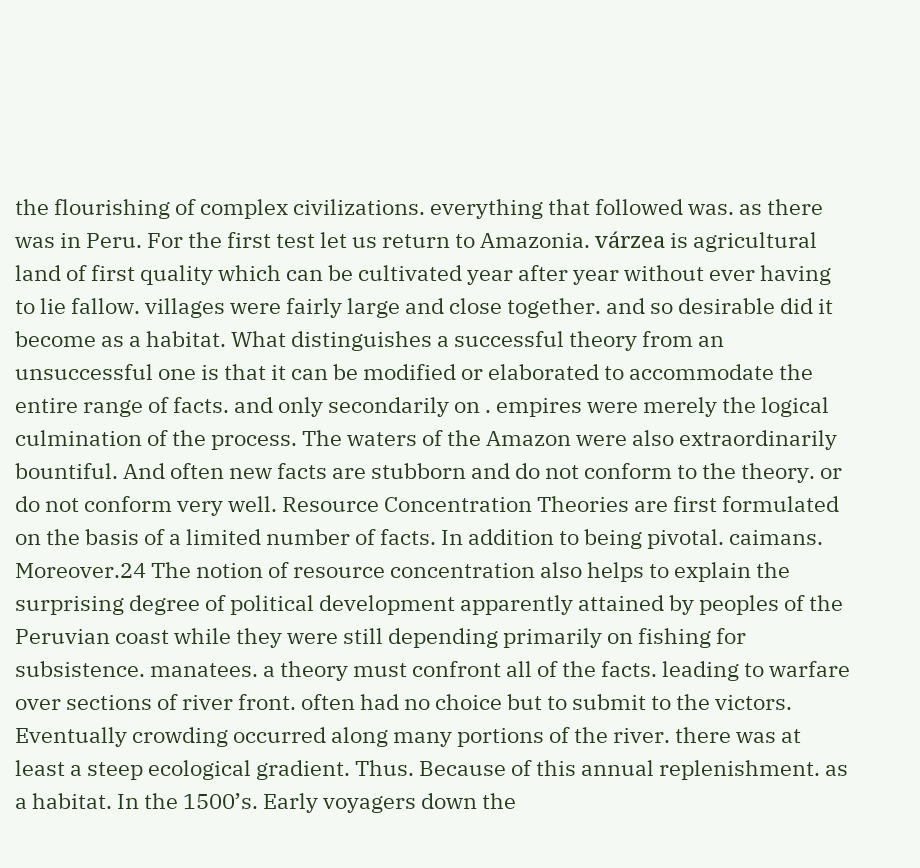the flourishing of complex civilizations. everything that followed was. as there was in Peru. For the first test let us return to Amazonia. várzea is agricultural land of first quality which can be cultivated year after year without ever having to lie fallow. villages were fairly large and close together. and so desirable did it become as a habitat. What distinguishes a successful theory from an unsuccessful one is that it can be modified or elaborated to accommodate the entire range of facts. and only secondarily on . empires were merely the logical culmination of the process. The waters of the Amazon were also extraordinarily bountiful. And often new facts are stubborn and do not conform to the theory. or do not conform very well. Resource Concentration Theories are first formulated on the basis of a limited number of facts. In addition to being pivotal. caimans. Moreover.24 The notion of resource concentration also helps to explain the surprising degree of political development apparently attained by peoples of the Peruvian coast while they were still depending primarily on fishing for subsistence. manatees. a theory must confront all of the facts. leading to warfare over sections of river front. often had no choice but to submit to the victors. Eventually crowding occurred along many portions of the river. there was at least a steep ecological gradient. Thus. Because of this annual replenishment. as a habitat. In the 1500’s. Early voyagers down the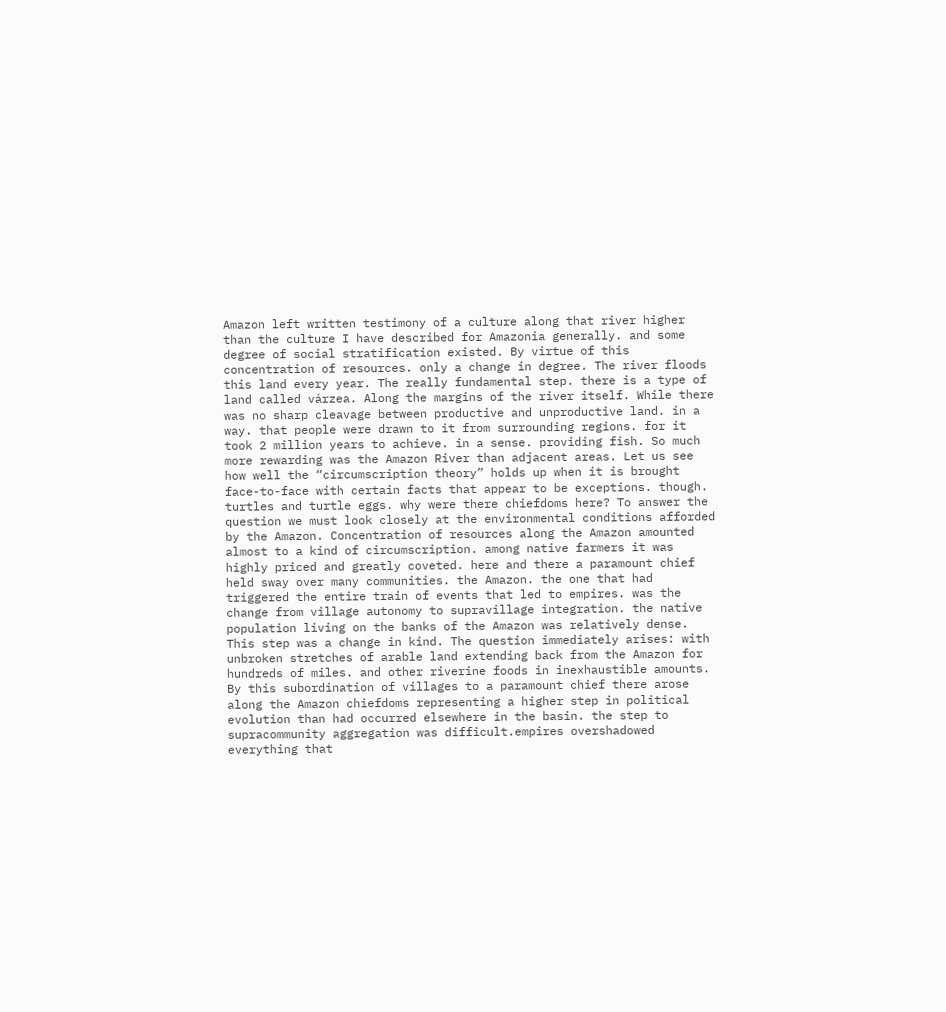Amazon left written testimony of a culture along that river higher than the culture I have described for Amazonia generally. and some degree of social stratification existed. By virtue of this concentration of resources. only a change in degree. The river floods this land every year. The really fundamental step. there is a type of land called várzea. Along the margins of the river itself. While there was no sharp cleavage between productive and unproductive land. in a way. that people were drawn to it from surrounding regions. for it took 2 million years to achieve. in a sense. providing fish. So much more rewarding was the Amazon River than adjacent areas. Let us see how well the “circumscription theory” holds up when it is brought face-to-face with certain facts that appear to be exceptions. though. turtles and turtle eggs. why were there chiefdoms here? To answer the question we must look closely at the environmental conditions afforded by the Amazon. Concentration of resources along the Amazon amounted almost to a kind of circumscription. among native farmers it was highly priced and greatly coveted. here and there a paramount chief held sway over many communities. the Amazon. the one that had triggered the entire train of events that led to empires. was the change from village autonomy to supravillage integration. the native population living on the banks of the Amazon was relatively dense. This step was a change in kind. The question immediately arises: with unbroken stretches of arable land extending back from the Amazon for hundreds of miles. and other riverine foods in inexhaustible amounts. By this subordination of villages to a paramount chief there arose along the Amazon chiefdoms representing a higher step in political evolution than had occurred elsewhere in the basin. the step to supracommunity aggregation was difficult.empires overshadowed everything that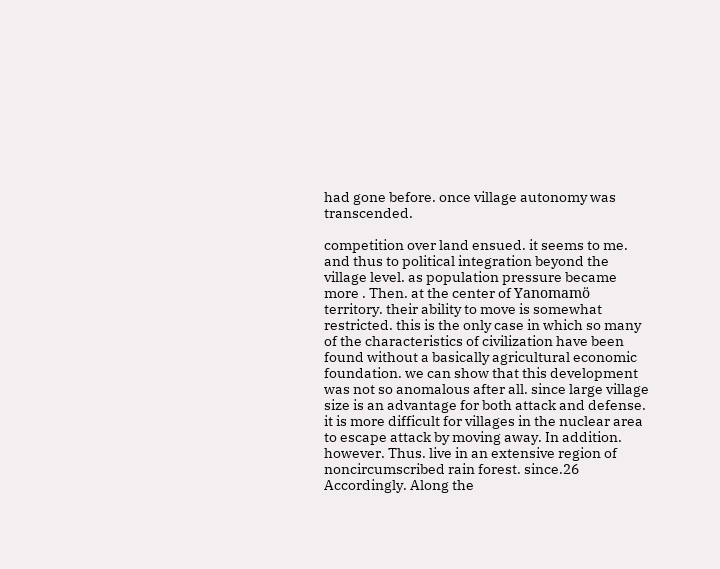had gone before. once village autonomy was transcended.

competition over land ensued. it seems to me. and thus to political integration beyond the village level. as population pressure became more . Then. at the center of Yanomamö territory. their ability to move is somewhat restricted. this is the only case in which so many of the characteristics of civilization have been found without a basically agricultural economic foundation. we can show that this development was not so anomalous after all. since large village size is an advantage for both attack and defense. it is more difficult for villages in the nuclear area to escape attack by moving away. In addition. however. Thus. live in an extensive region of noncircumscribed rain forest. since.26 Accordingly. Along the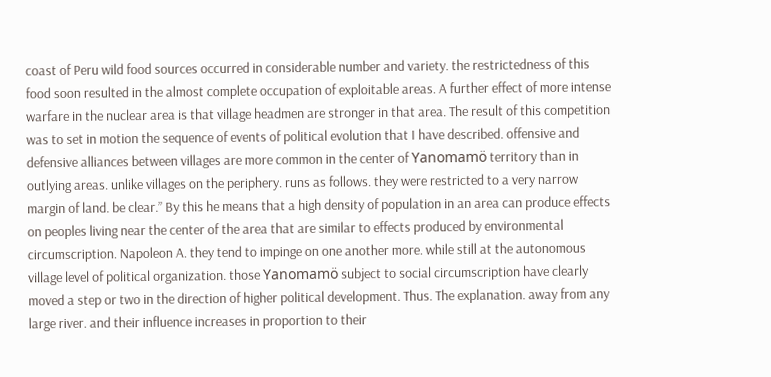coast of Peru wild food sources occurred in considerable number and variety. the restrictedness of this food soon resulted in the almost complete occupation of exploitable areas. A further effect of more intense warfare in the nuclear area is that village headmen are stronger in that area. The result of this competition was to set in motion the sequence of events of political evolution that I have described. offensive and defensive alliances between villages are more common in the center of Yanomamö territory than in outlying areas. unlike villages on the periphery. runs as follows. they were restricted to a very narrow margin of land. be clear.” By this he means that a high density of population in an area can produce effects on peoples living near the center of the area that are similar to effects produced by environmental circumscription. Napoleon A. they tend to impinge on one another more. while still at the autonomous village level of political organization. those Yanomamö subject to social circumscription have clearly moved a step or two in the direction of higher political development. Thus. The explanation. away from any large river. and their influence increases in proportion to their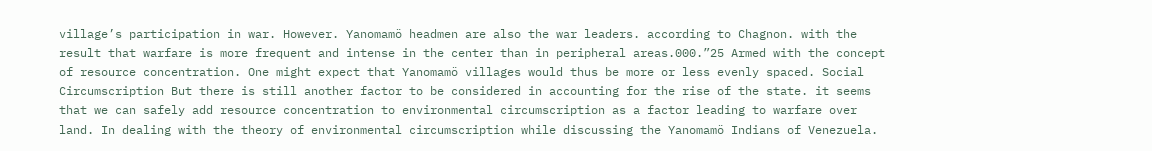village’s participation in war. However. Yanomamö headmen are also the war leaders. according to Chagnon. with the result that warfare is more frequent and intense in the center than in peripheral areas.000.”25 Armed with the concept of resource concentration. One might expect that Yanomamö villages would thus be more or less evenly spaced. Social Circumscription But there is still another factor to be considered in accounting for the rise of the state. it seems that we can safely add resource concentration to environmental circumscription as a factor leading to warfare over land. In dealing with the theory of environmental circumscription while discussing the Yanomamö Indians of Venezuela.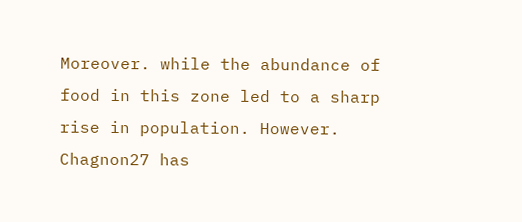Moreover. while the abundance of food in this zone led to a sharp rise in population. However. Chagnon27 has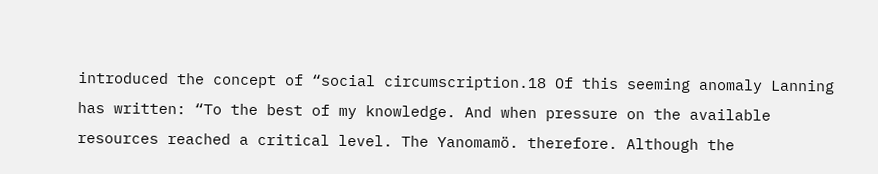introduced the concept of “social circumscription.18 Of this seeming anomaly Lanning has written: “To the best of my knowledge. And when pressure on the available resources reached a critical level. The Yanomamö. therefore. Although the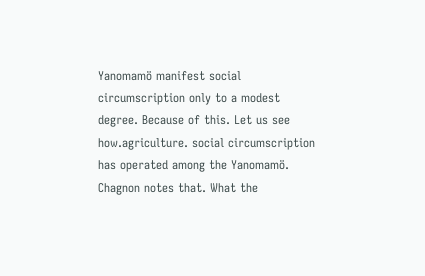Yanomamö manifest social circumscription only to a modest degree. Because of this. Let us see how.agriculture. social circumscription has operated among the Yanomamö. Chagnon notes that. What the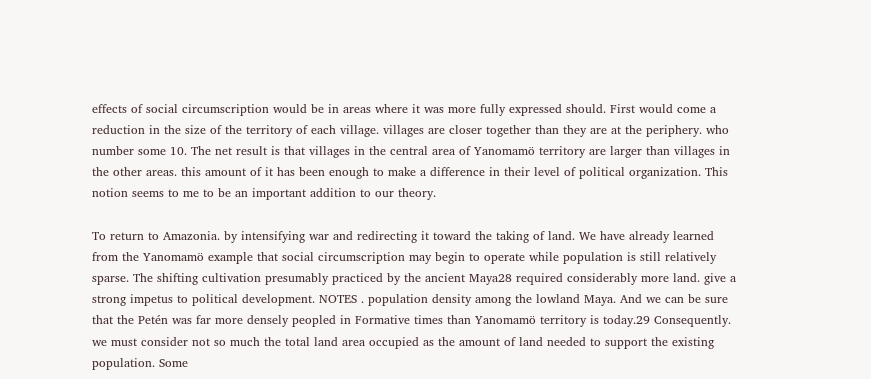effects of social circumscription would be in areas where it was more fully expressed should. First would come a reduction in the size of the territory of each village. villages are closer together than they are at the periphery. who number some 10. The net result is that villages in the central area of Yanomamö territory are larger than villages in the other areas. this amount of it has been enough to make a difference in their level of political organization. This notion seems to me to be an important addition to our theory.

To return to Amazonia. by intensifying war and redirecting it toward the taking of land. We have already learned from the Yanomamö example that social circumscription may begin to operate while population is still relatively sparse. The shifting cultivation presumably practiced by the ancient Maya28 required considerably more land. give a strong impetus to political development. NOTES . population density among the lowland Maya. And we can be sure that the Petén was far more densely peopled in Formative times than Yanomamö territory is today.29 Consequently. we must consider not so much the total land area occupied as the amount of land needed to support the existing population. Some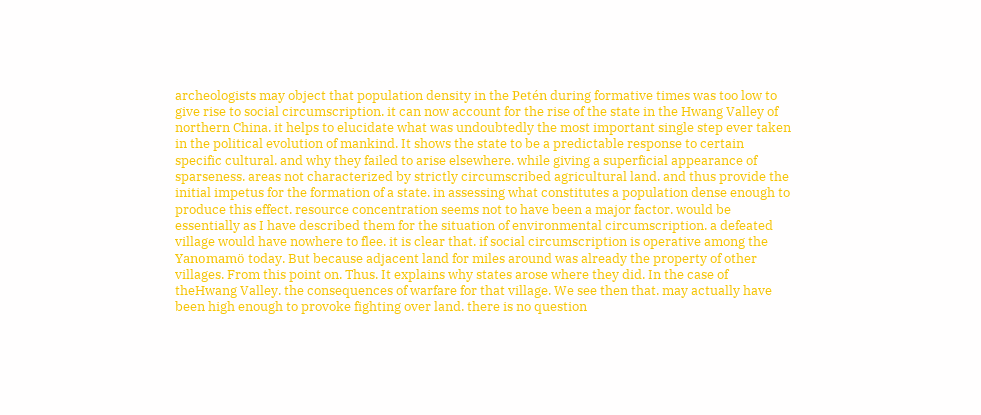archeologists may object that population density in the Petén during formative times was too low to give rise to social circumscription. it can now account for the rise of the state in the Hwang Valley of northern China. it helps to elucidate what was undoubtedly the most important single step ever taken in the political evolution of mankind. It shows the state to be a predictable response to certain specific cultural. and why they failed to arise elsewhere. while giving a superficial appearance of sparseness. areas not characterized by strictly circumscribed agricultural land. and thus provide the initial impetus for the formation of a state. in assessing what constitutes a population dense enough to produce this effect. resource concentration seems not to have been a major factor. would be essentially as I have described them for the situation of environmental circumscription. a defeated village would have nowhere to flee. it is clear that. if social circumscription is operative among the Yanomamö today. But because adjacent land for miles around was already the property of other villages. From this point on. Thus. It explains why states arose where they did. In the case of theHwang Valley. the consequences of warfare for that village. We see then that. may actually have been high enough to provoke fighting over land. there is no question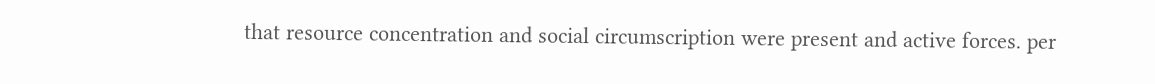that resource concentration and social circumscription were present and active forces. per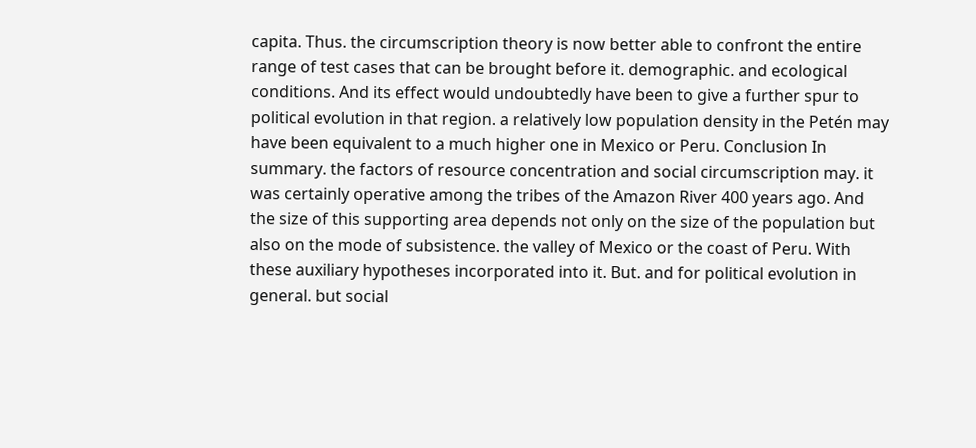capita. Thus. the circumscription theory is now better able to confront the entire range of test cases that can be brought before it. demographic. and ecological conditions. And its effect would undoubtedly have been to give a further spur to political evolution in that region. a relatively low population density in the Petén may have been equivalent to a much higher one in Mexico or Peru. Conclusion In summary. the factors of resource concentration and social circumscription may. it was certainly operative among the tribes of the Amazon River 400 years ago. And the size of this supporting area depends not only on the size of the population but also on the mode of subsistence. the valley of Mexico or the coast of Peru. With these auxiliary hypotheses incorporated into it. But. and for political evolution in general. but social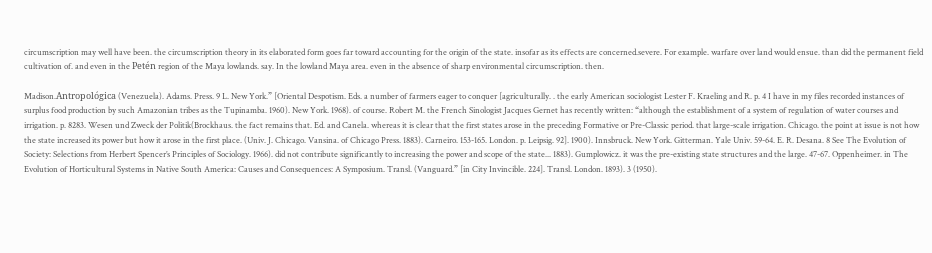circumscription may well have been. the circumscription theory in its elaborated form goes far toward accounting for the origin of the state. insofar as its effects are concerned.severe. For example. warfare over land would ensue. than did the permanent field cultivation of. and even in the Petén region of the Maya lowlands. say. In the lowland Maya area. even in the absence of sharp environmental circumscription. then.

Madison.Antropológica (Venezuela). Adams. Press. 9 L. New York.” [Oriental Despotism. Eds. a number of farmers eager to conquer [agriculturally. . the early American sociologist Lester F. Kraeling and R. p. 4 I have in my files recorded instances of surplus food production by such Amazonian tribes as the Tupinamba. 1960). New York. 1968). of course. Robert M. the French Sinologist Jacques Gernet has recently written: “although the establishment of a system of regulation of water courses and irrigation. p. 8283. Wesen und Zweck der Politik(Brockhaus. the fact remains that. Ed. and Canela. whereas it is clear that the first states arose in the preceding Formative or Pre-Classic period. that large-scale irrigation. Chicago. the point at issue is not how the state increased its power but how it arose in the first place. (Univ. J. Chicago. Vansina. of Chicago Press. 1883). Carneiro. 153-165. London. p. Leipsig. 92]. 1900). Innsbruck. New York. Gitterman. Yale Univ. 59-64. E. R. Desana. 8 See The Evolution of Society: Selections from Herbert Spencer’s Principles of Sociology. 1966). did not contribute significantly to increasing the power and scope of the state... 1883). Gumplowicz. it was the pre-existing state structures and the large. 47-67. Oppenheimer. in The Evolution of Horticultural Systems in Native South America: Causes and Consequences: A Symposium. Transl. (Vanguard.” [in City Invincible. 224]. Transl. London. 1893). 3 (1950).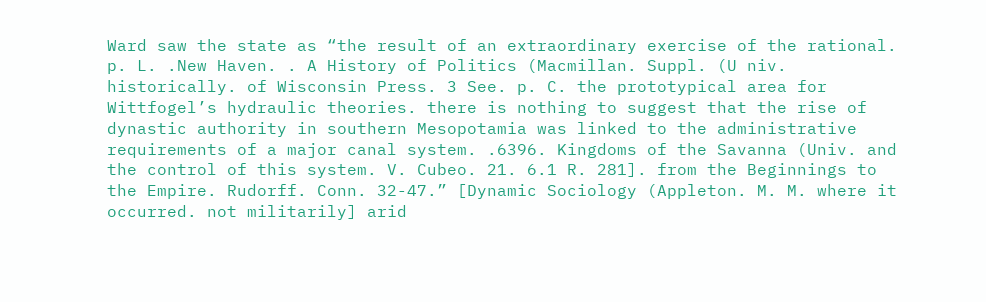Ward saw the state as “the result of an extraordinary exercise of the rational. p. L. .New Haven. . A History of Politics (Macmillan. Suppl. (U niv. historically. of Wisconsin Press. 3 See. p. C. the prototypical area for Wittfogel’s hydraulic theories. there is nothing to suggest that the rise of dynastic authority in southern Mesopotamia was linked to the administrative requirements of a major canal system. .6396. Kingdoms of the Savanna (Univ. and the control of this system. V. Cubeo. 21. 6.1 R. 281]. from the Beginnings to the Empire. Rudorff. Conn. 32-47.” [Dynamic Sociology (Appleton. M. M. where it occurred. not militarily] arid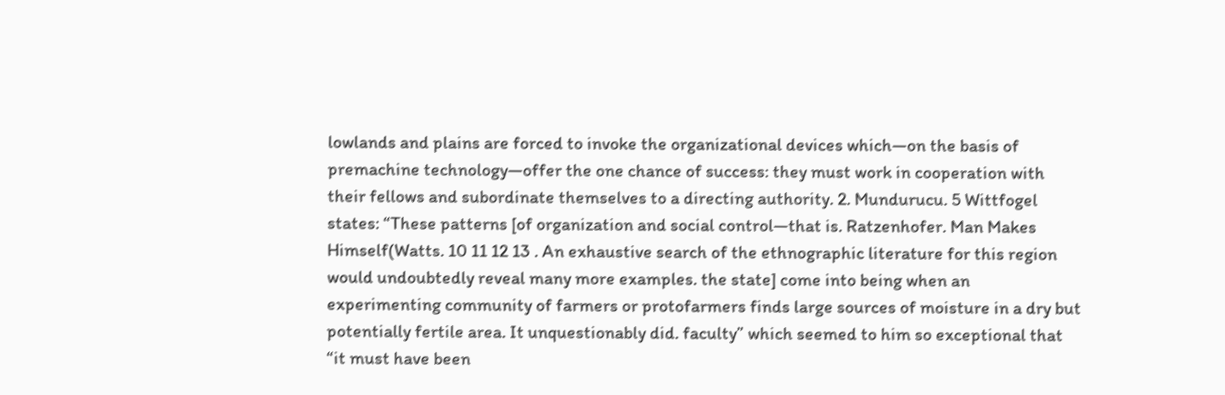lowlands and plains are forced to invoke the organizational devices which—on the basis of premachine technology—offer the one chance of success: they must work in cooperation with their fellows and subordinate themselves to a directing authority. 2. Mundurucu. 5 Wittfogel states: “These patterns [of organization and social control—that is. Ratzenhofer. Man Makes Himself(Watts. 10 11 12 13 . An exhaustive search of the ethnographic literature for this region would undoubtedly reveal many more examples. the state] come into being when an experimenting community of farmers or protofarmers finds large sources of moisture in a dry but potentially fertile area. It unquestionably did. faculty” which seemed to him so exceptional that “it must have been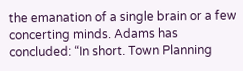the emanation of a single brain or a few concerting minds. Adams has concluded: “In short. Town Planning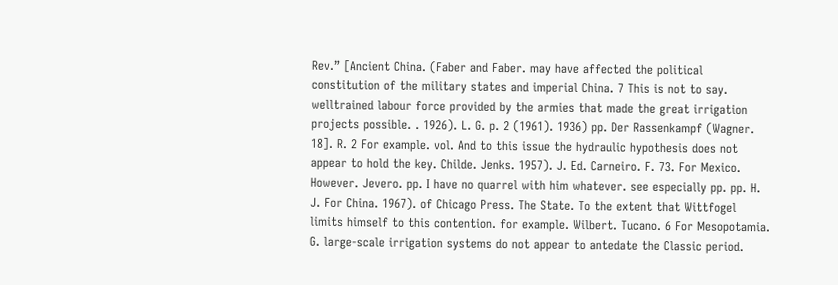Rev.” [Ancient China. (Faber and Faber. may have affected the political constitution of the military states and imperial China. 7 This is not to say. welltrained labour force provided by the armies that made the great irrigation projects possible. . 1926). L. G. p. 2 (1961). 1936) pp. Der Rassenkampf (Wagner. 18]. R. 2 For example. vol. And to this issue the hydraulic hypothesis does not appear to hold the key. Childe. Jenks. 1957). J. Ed. Carneiro. F. 73. For Mexico. However. Jevero. pp. I have no quarrel with him whatever. see especially pp. pp. H. J. For China. 1967). of Chicago Press. The State. To the extent that Wittfogel limits himself to this contention. for example. Wilbert. Tucano. 6 For Mesopotamia. G. large-scale irrigation systems do not appear to antedate the Classic period.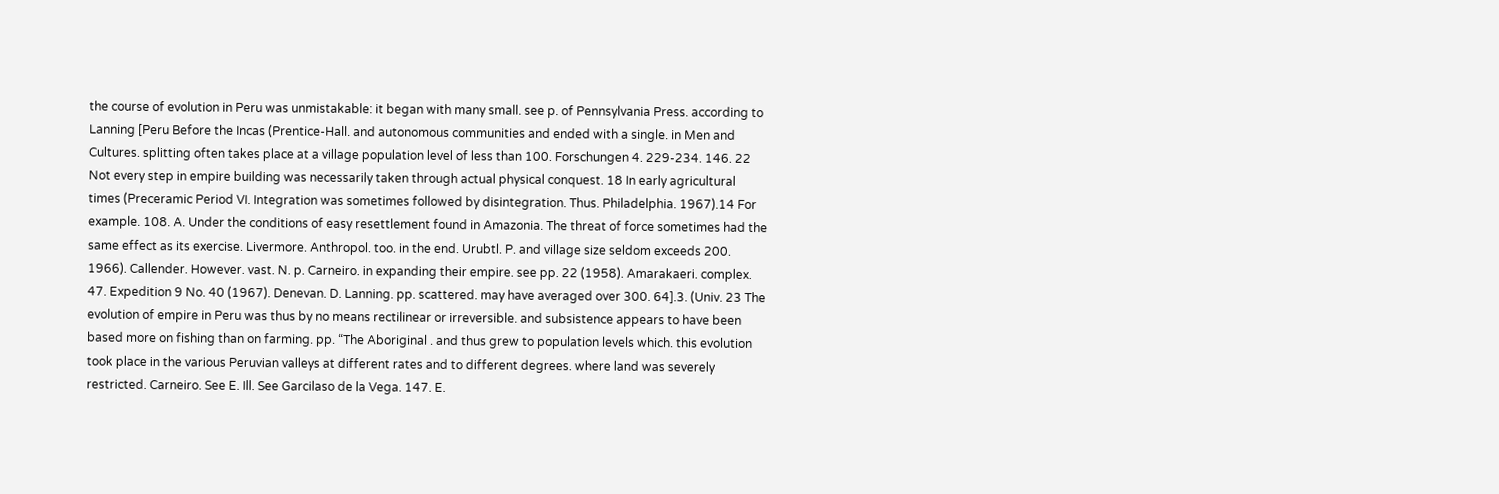the course of evolution in Peru was unmistakable: it began with many small. see p. of Pennsylvania Press. according to Lanning [Peru Before the Incas (Prentice-Hall. and autonomous communities and ended with a single. in Men and Cultures. splitting often takes place at a village population level of less than 100. Forschungen 4. 229-234. 146. 22 Not every step in empire building was necessarily taken through actual physical conquest. 18 In early agricultural times (Preceramic Period VI. Integration was sometimes followed by disintegration. Thus. Philadelphia. 1967).14 For example. 108. A. Under the conditions of easy resettlement found in Amazonia. The threat of force sometimes had the same effect as its exercise. Livermore. Anthropol. too. in the end. Urubtl. P. and village size seldom exceeds 200. 1966). Callender. However. vast. N. p. Carneiro. in expanding their empire. see pp. 22 (1958). Amarakaeri. complex. 47. Expedition 9 No. 40 (1967). Denevan. D. Lanning. pp. scattered. may have averaged over 300. 64].3. (Univ. 23 The evolution of empire in Peru was thus by no means rectilinear or irreversible. and subsistence appears to have been based more on fishing than on farming. pp. “The Aboriginal . and thus grew to population levels which. this evolution took place in the various Peruvian valleys at different rates and to different degrees. where land was severely restricted. Carneiro. See E. Ill. See Garcilaso de la Vega. 147. E.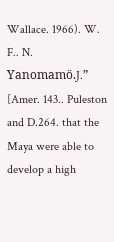Wallace. 1966). W. F.. N. Yanomamö.J.” [Amer. 143.. Puleston and D.264. that the Maya were able to develop a high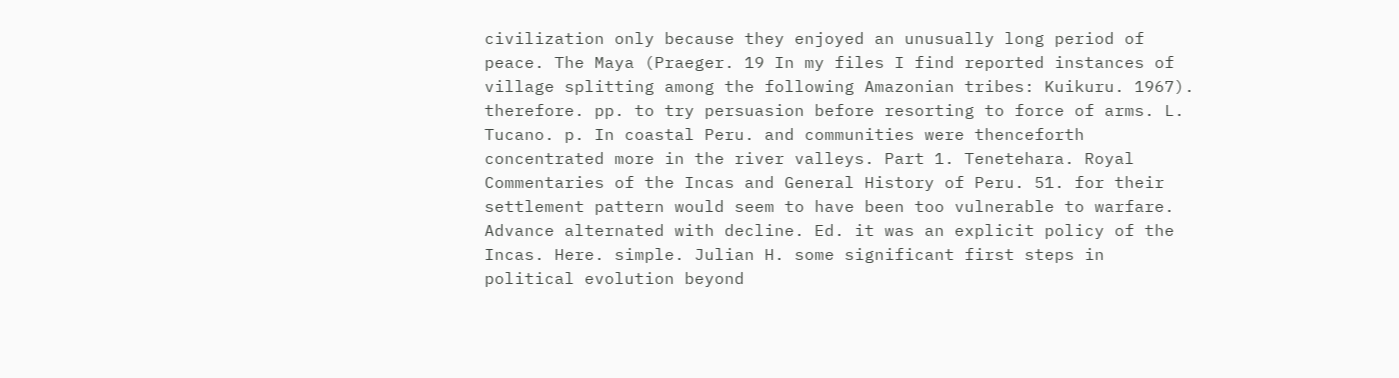civilization only because they enjoyed an unusually long period of peace. The Maya (Praeger. 19 In my files I find reported instances of village splitting among the following Amazonian tribes: Kuikuru. 1967). therefore. pp. to try persuasion before resorting to force of arms. L. Tucano. p. In coastal Peru. and communities were thenceforth concentrated more in the river valleys. Part 1. Tenetehara. Royal Commentaries of the Incas and General History of Peru. 51. for their settlement pattern would seem to have been too vulnerable to warfare. Advance alternated with decline. Ed. it was an explicit policy of the Incas. Here. simple. Julian H. some significant first steps in political evolution beyond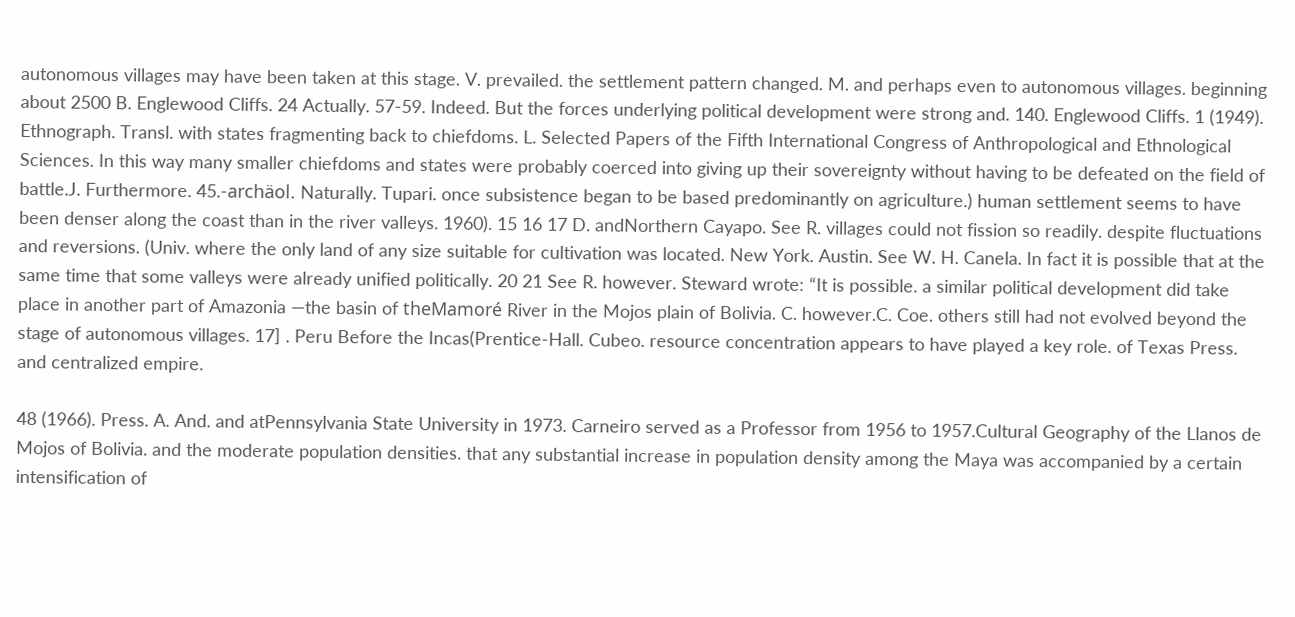autonomous villages may have been taken at this stage. V. prevailed. the settlement pattern changed. M. and perhaps even to autonomous villages. beginning about 2500 B. Englewood Cliffs. 24 Actually. 57-59. Indeed. But the forces underlying political development were strong and. 140. Englewood Cliffs. 1 (1949). Ethnograph. Transl. with states fragmenting back to chiefdoms. L. Selected Papers of the Fifth International Congress of Anthropological and Ethnological Sciences. In this way many smaller chiefdoms and states were probably coerced into giving up their sovereignty without having to be defeated on the field of battle.J. Furthermore. 45.-archäol. Naturally. Tupari. once subsistence began to be based predominantly on agriculture.) human settlement seems to have been denser along the coast than in the river valleys. 1960). 15 16 17 D. andNorthern Cayapo. See R. villages could not fission so readily. despite fluctuations and reversions. (Univ. where the only land of any size suitable for cultivation was located. New York. Austin. See W. H. Canela. In fact it is possible that at the same time that some valleys were already unified politically. 20 21 See R. however. Steward wrote: “It is possible. a similar political development did take place in another part of Amazonia —the basin of theMamoré River in the Mojos plain of Bolivia. C. however.C. Coe. others still had not evolved beyond the stage of autonomous villages. 17] . Peru Before the Incas(Prentice-Hall. Cubeo. resource concentration appears to have played a key role. of Texas Press. and centralized empire.

48 (1966). Press. A. And. and atPennsylvania State University in 1973. Carneiro served as a Professor from 1956 to 1957.Cultural Geography of the Llanos de Mojos of Bolivia. and the moderate population densities. that any substantial increase in population density among the Maya was accompanied by a certain intensification of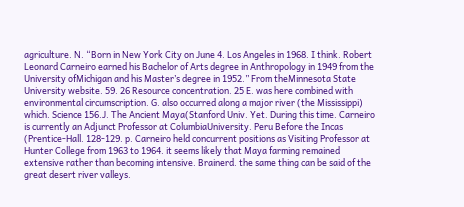agriculture. N. “Born in New York City on June 4. Los Angeles in 1968. I think. Robert Leonard Carneiro earned his Bachelor of Arts degree in Anthropology in 1949 from the University ofMichigan and his Master’s degree in 1952.” From theMinnesota State University website. 59. 26 Resource concentration. 25 E. was here combined with environmental circumscription. G. also occurred along a major river (the Mississippi) which. Science 156.J. The Ancient Maya(Stanford Univ. Yet. During this time. Carneiro is currently an Adjunct Professor at ColumbiaUniversity. Peru Before the Incas (Prentice-Hall. 128-129. p. Carneiro held concurrent positions as Visiting Professor at Hunter College from 1963 to 1964. it seems likely that Maya farming remained extensive rather than becoming intensive. Brainerd. the same thing can be said of the great desert river valleys.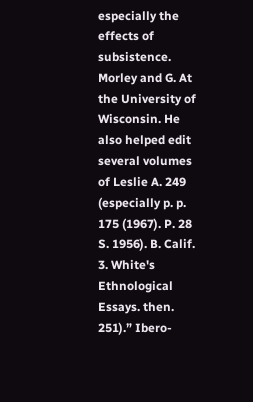especially the effects of subsistence. Morley and G. At the University of Wisconsin. He also helped edit several volumes of Leslie A. 249 (especially p. p. 175 (1967). P. 28 S. 1956). B. Calif. 3. White's Ethnological Essays. then. 251).” Ibero-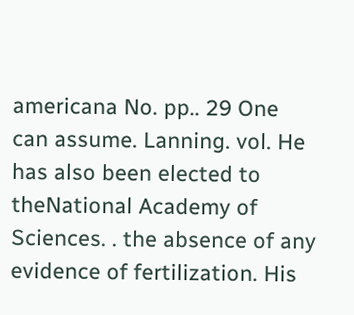americana No. pp.. 29 One can assume. Lanning. vol. He has also been elected to theNational Academy of Sciences. . the absence of any evidence of fertilization. His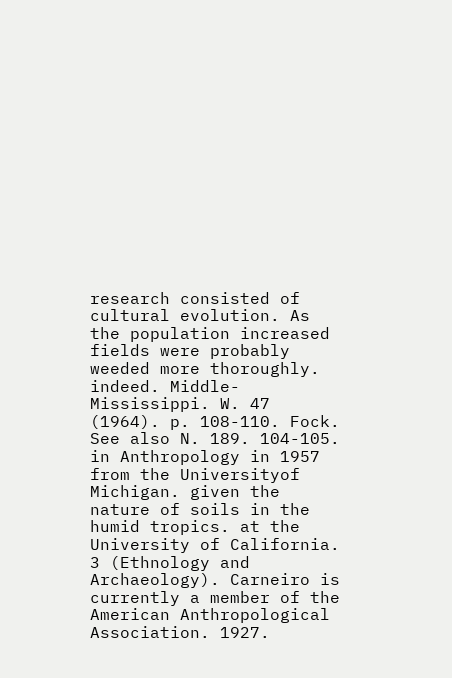research consisted of cultural evolution. As the population increased fields were probably weeded more thoroughly. indeed. Middle-Mississippi. W. 47 (1964). p. 108-110. Fock. See also N. 189. 104-105. in Anthropology in 1957 from the Universityof Michigan. given the nature of soils in the humid tropics. at the University of California. 3 (Ethnology and Archaeology). Carneiro is currently a member of the American Anthropological Association. 1927.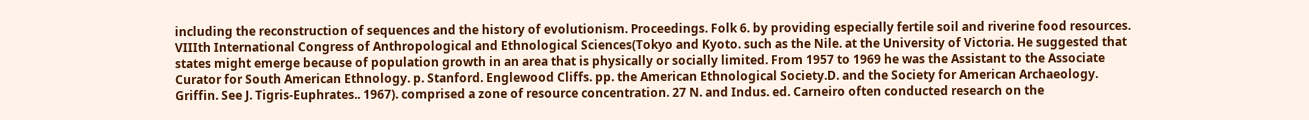including the reconstruction of sequences and the history of evolutionism. Proceedings. Folk 6. by providing especially fertile soil and riverine food resources. VIIIth International Congress of Anthropological and Ethnological Sciences(Tokyo and Kyoto. such as the Nile. at the University of Victoria. He suggested that states might emerge because of population growth in an area that is physically or socially limited. From 1957 to 1969 he was the Assistant to the Associate Curator for South American Ethnology. p. Stanford. Englewood Cliffs. pp. the American Ethnological Society.D. and the Society for American Archaeology. Griffin. See J. Tigris-Euphrates.. 1967). comprised a zone of resource concentration. 27 N. and Indus. ed. Carneiro often conducted research on the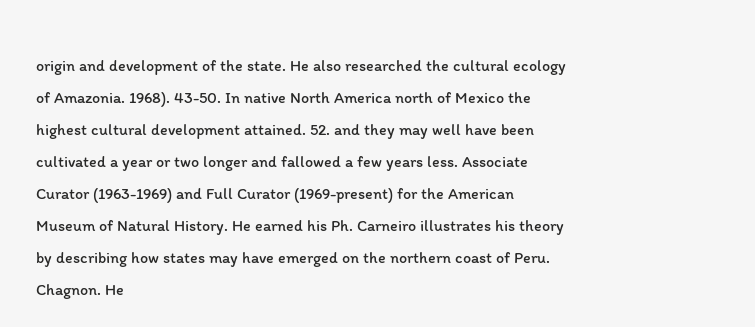origin and development of the state. He also researched the cultural ecology of Amazonia. 1968). 43-50. In native North America north of Mexico the highest cultural development attained. 52. and they may well have been cultivated a year or two longer and fallowed a few years less. Associate Curator (1963-1969) and Full Curator (1969-present) for the American Museum of Natural History. He earned his Ph. Carneiro illustrates his theory by describing how states may have emerged on the northern coast of Peru. Chagnon. He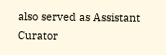also served as Assistant Curator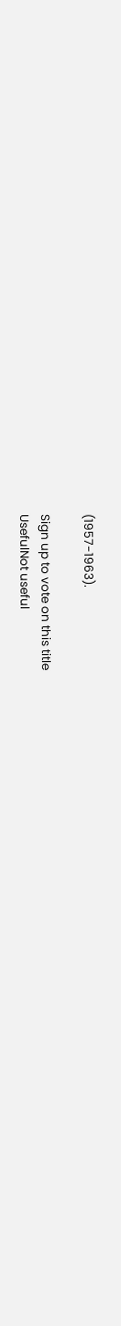(1957-1963).

Sign up to vote on this title
UsefulNot useful